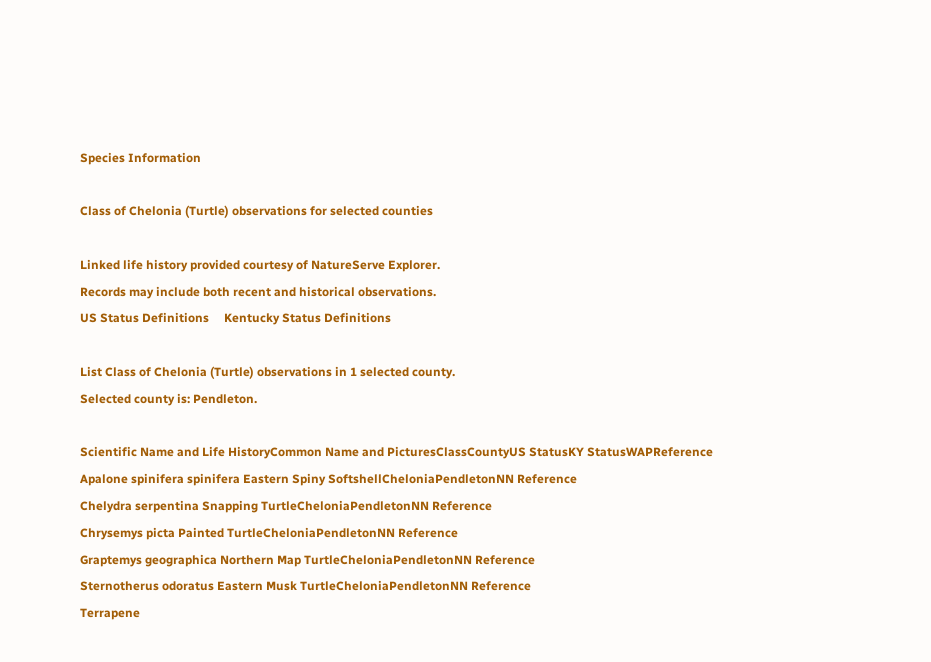Species Information

Class of Chelonia (Turtle) observations for selected counties

Linked life history provided courtesy of NatureServe Explorer.
Records may include both recent and historical observations.
US Status Definitions     Kentucky Status Definitions

List Class of Chelonia (Turtle) observations in 1 selected county.
Selected county is: Pendleton.

Scientific Name and Life HistoryCommon Name and PicturesClassCountyUS StatusKY StatusWAPReference
Apalone spinifera spinifera Eastern Spiny SoftshellCheloniaPendletonNN Reference
Chelydra serpentina Snapping TurtleCheloniaPendletonNN Reference
Chrysemys picta Painted TurtleCheloniaPendletonNN Reference
Graptemys geographica Northern Map TurtleCheloniaPendletonNN Reference
Sternotherus odoratus Eastern Musk TurtleCheloniaPendletonNN Reference
Terrapene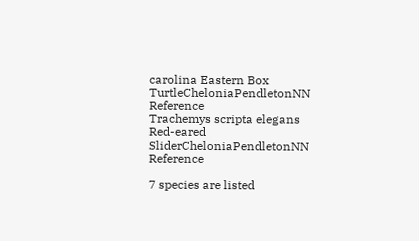carolina Eastern Box TurtleCheloniaPendletonNN Reference
Trachemys scripta elegans Red-eared SliderCheloniaPendletonNN Reference

7 species are listed